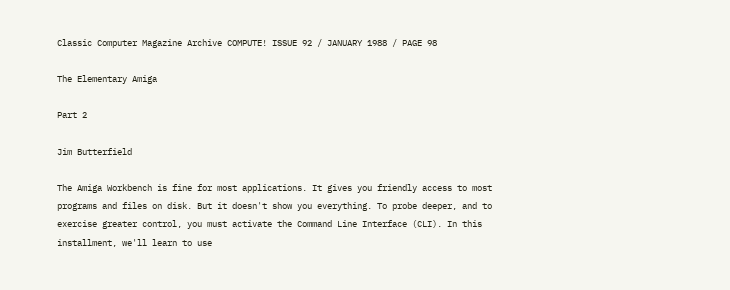Classic Computer Magazine Archive COMPUTE! ISSUE 92 / JANUARY 1988 / PAGE 98

The Elementary Amiga

Part 2

Jim Butterfield

The Amiga Workbench is fine for most applications. It gives you friendly access to most programs and files on disk. But it doesn't show you everything. To probe deeper, and to exercise greater control, you must activate the Command Line Interface (CLI). In this installment, we'll learn to use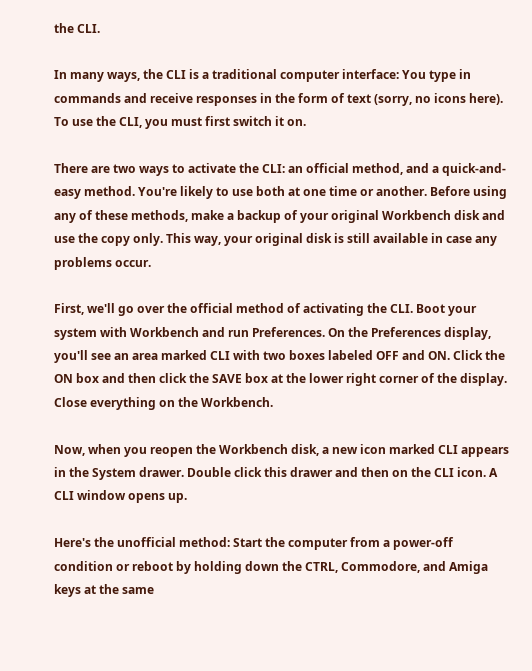the CLI.

In many ways, the CLI is a traditional computer interface: You type in commands and receive responses in the form of text (sorry, no icons here). To use the CLI, you must first switch it on.

There are two ways to activate the CLI: an official method, and a quick-and-easy method. You're likely to use both at one time or another. Before using any of these methods, make a backup of your original Workbench disk and use the copy only. This way, your original disk is still available in case any problems occur.

First, we'll go over the official method of activating the CLI. Boot your system with Workbench and run Preferences. On the Preferences display, you'll see an area marked CLI with two boxes labeled OFF and ON. Click the ON box and then click the SAVE box at the lower right corner of the display. Close everything on the Workbench.

Now, when you reopen the Workbench disk, a new icon marked CLI appears in the System drawer. Double click this drawer and then on the CLI icon. A CLI window opens up.

Here's the unofficial method: Start the computer from a power-off condition or reboot by holding down the CTRL, Commodore, and Amiga keys at the same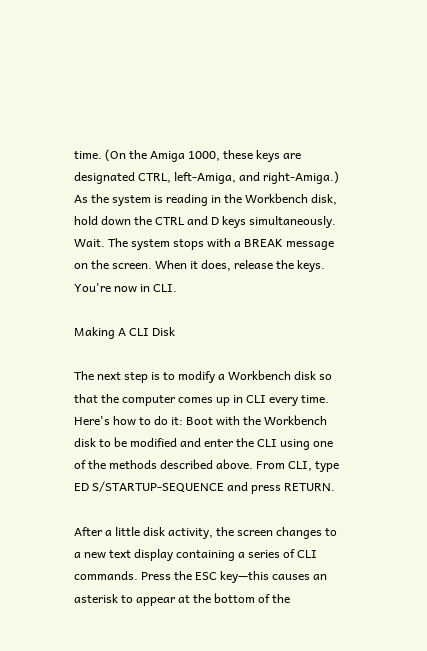time. (On the Amiga 1000, these keys are designated CTRL, left-Amiga, and right-Amiga.) As the system is reading in the Workbench disk, hold down the CTRL and D keys simultaneously. Wait. The system stops with a BREAK message on the screen. When it does, release the keys. You're now in CLI.

Making A CLI Disk

The next step is to modify a Workbench disk so that the computer comes up in CLI every time. Here's how to do it: Boot with the Workbench disk to be modified and enter the CLI using one of the methods described above. From CLI, type ED S/STARTUP-SEQUENCE and press RETURN.

After a little disk activity, the screen changes to a new text display containing a series of CLI commands. Press the ESC key—this causes an asterisk to appear at the bottom of the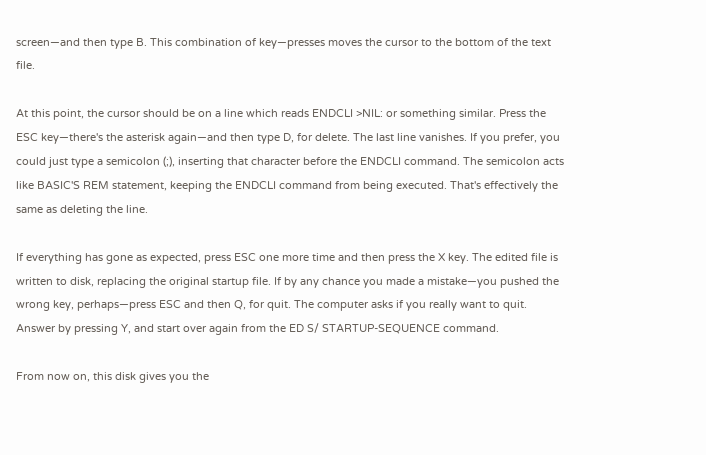screen—and then type B. This combination of key—presses moves the cursor to the bottom of the text file.

At this point, the cursor should be on a line which reads ENDCLI >NIL: or something similar. Press the ESC key—there's the asterisk again—and then type D, for delete. The last line vanishes. If you prefer, you could just type a semicolon (;), inserting that character before the ENDCLI command. The semicolon acts like BASIC'S REM statement, keeping the ENDCLI command from being executed. That's effectively the same as deleting the line.

If everything has gone as expected, press ESC one more time and then press the X key. The edited file is written to disk, replacing the original startup file. If by any chance you made a mistake—you pushed the wrong key, perhaps—press ESC and then Q, for quit. The computer asks if you really want to quit. Answer by pressing Y, and start over again from the ED S/ STARTUP-SEQUENCE command.

From now on, this disk gives you the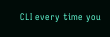CLI every time you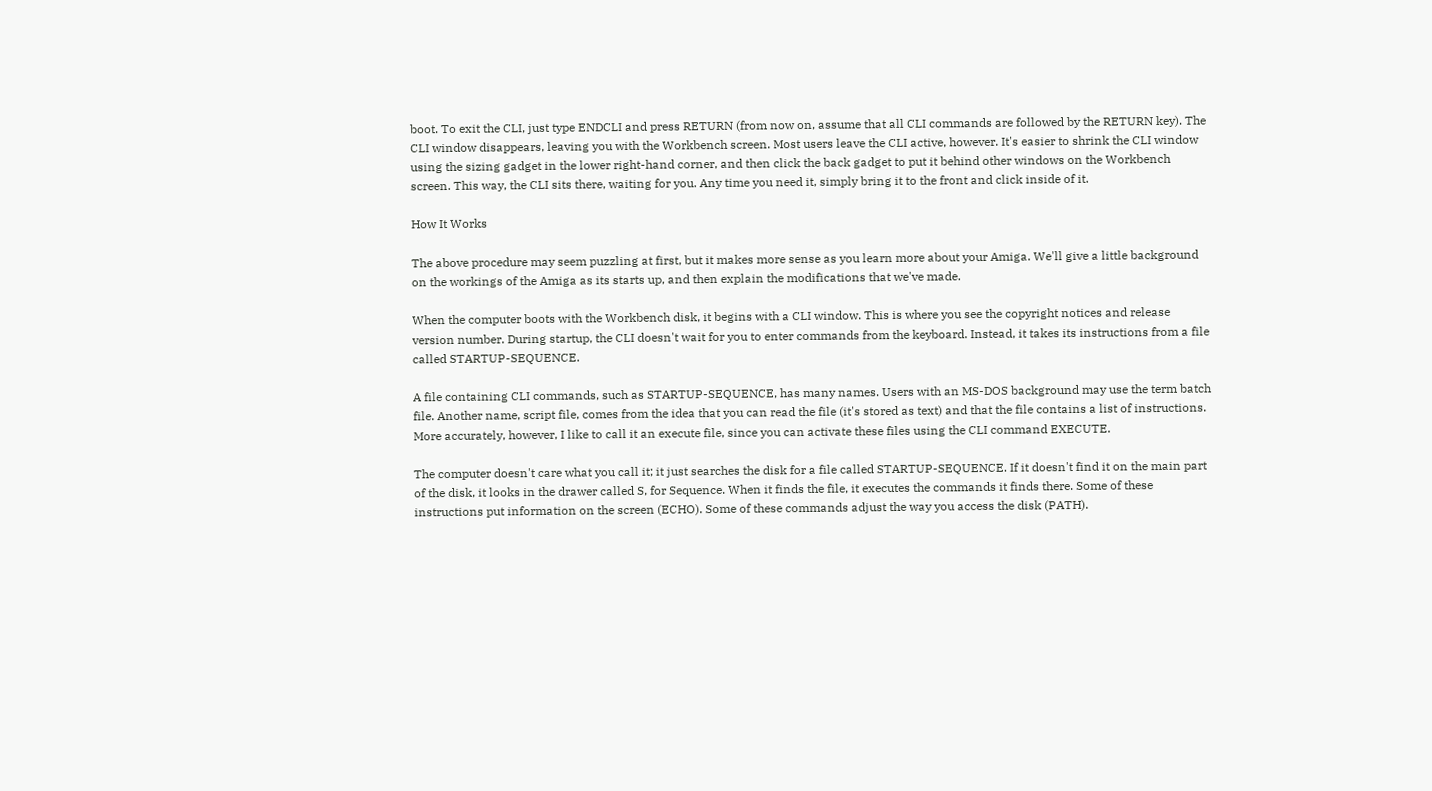boot. To exit the CLI, just type ENDCLI and press RETURN (from now on, assume that all CLI commands are followed by the RETURN key). The CLI window disappears, leaving you with the Workbench screen. Most users leave the CLI active, however. It's easier to shrink the CLI window using the sizing gadget in the lower right-hand corner, and then click the back gadget to put it behind other windows on the Workbench screen. This way, the CLI sits there, waiting for you. Any time you need it, simply bring it to the front and click inside of it.

How It Works

The above procedure may seem puzzling at first, but it makes more sense as you learn more about your Amiga. We'll give a little background on the workings of the Amiga as its starts up, and then explain the modifications that we've made.

When the computer boots with the Workbench disk, it begins with a CLI window. This is where you see the copyright notices and release version number. During startup, the CLI doesn't wait for you to enter commands from the keyboard. Instead, it takes its instructions from a file called STARTUP-SEQUENCE.

A file containing CLI commands, such as STARTUP-SEQUENCE, has many names. Users with an MS-DOS background may use the term batch file. Another name, script file, comes from the idea that you can read the file (it's stored as text) and that the file contains a list of instructions. More accurately, however, I like to call it an execute file, since you can activate these files using the CLI command EXECUTE.

The computer doesn't care what you call it; it just searches the disk for a file called STARTUP-SEQUENCE. If it doesn't find it on the main part of the disk, it looks in the drawer called S, for Sequence. When it finds the file, it executes the commands it finds there. Some of these instructions put information on the screen (ECHO). Some of these commands adjust the way you access the disk (PATH).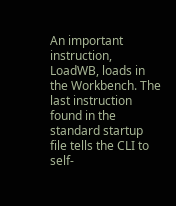An important instruction, LoadWB, loads in the Workbench. The last instruction found in the standard startup file tells the CLI to self-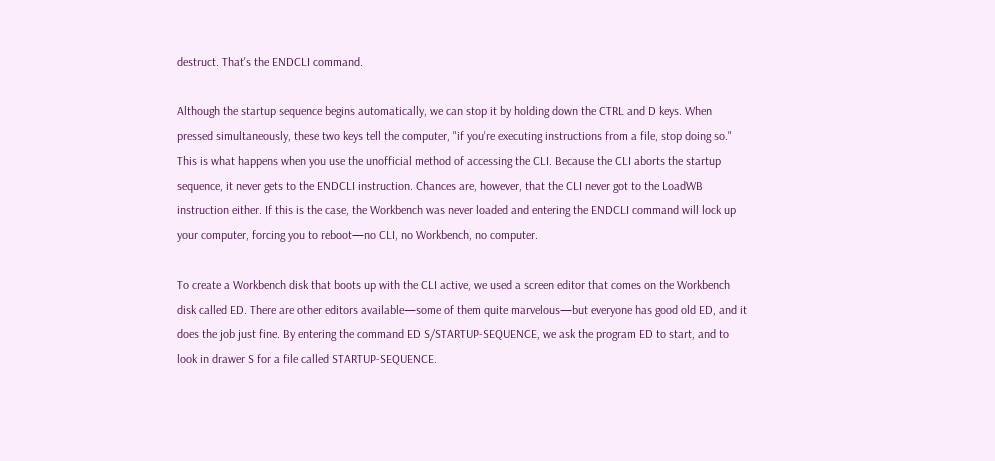destruct. That's the ENDCLI command.

Although the startup sequence begins automatically, we can stop it by holding down the CTRL and D keys. When pressed simultaneously, these two keys tell the computer, "if you're executing instructions from a file, stop doing so." This is what happens when you use the unofficial method of accessing the CLI. Because the CLI aborts the startup sequence, it never gets to the ENDCLI instruction. Chances are, however, that the CLI never got to the LoadWB instruction either. If this is the case, the Workbench was never loaded and entering the ENDCLI command will lock up your computer, forcing you to reboot—no CLI, no Workbench, no computer.

To create a Workbench disk that boots up with the CLI active, we used a screen editor that comes on the Workbench disk called ED. There are other editors available—some of them quite marvelous—but everyone has good old ED, and it does the job just fine. By entering the command ED S/STARTUP-SEQUENCE, we ask the program ED to start, and to look in drawer S for a file called STARTUP-SEQUENCE.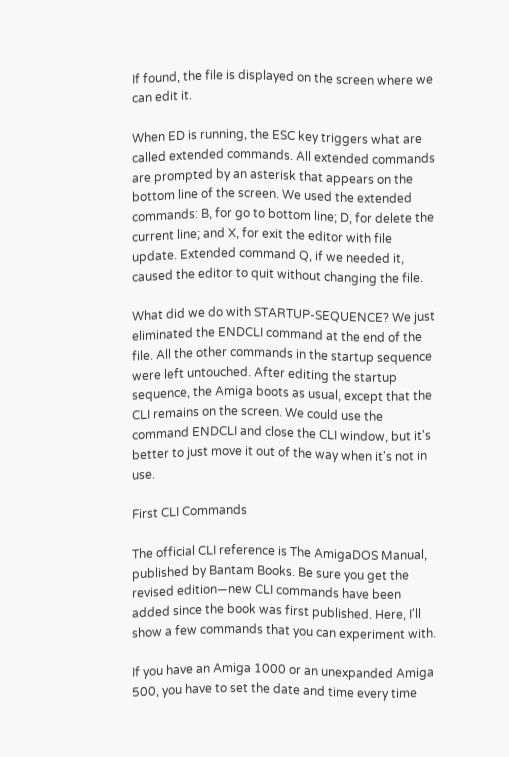If found, the file is displayed on the screen where we can edit it.

When ED is running, the ESC key triggers what are called extended commands. All extended commands are prompted by an asterisk that appears on the bottom line of the screen. We used the extended commands: B, for go to bottom line; D, for delete the current line; and X, for exit the editor with file update. Extended command Q, if we needed it, caused the editor to quit without changing the file.

What did we do with STARTUP-SEQUENCE? We just eliminated the ENDCLI command at the end of the file. All the other commands in the startup sequence were left untouched. After editing the startup sequence, the Amiga boots as usual, except that the CLI remains on the screen. We could use the command ENDCLI and close the CLI window, but it's better to just move it out of the way when it's not in use.

First CLI Commands

The official CLI reference is The AmigaDOS Manual, published by Bantam Books. Be sure you get the revised edition—new CLI commands have been added since the book was first published. Here, I'll show a few commands that you can experiment with.

If you have an Amiga 1000 or an unexpanded Amiga 500, you have to set the date and time every time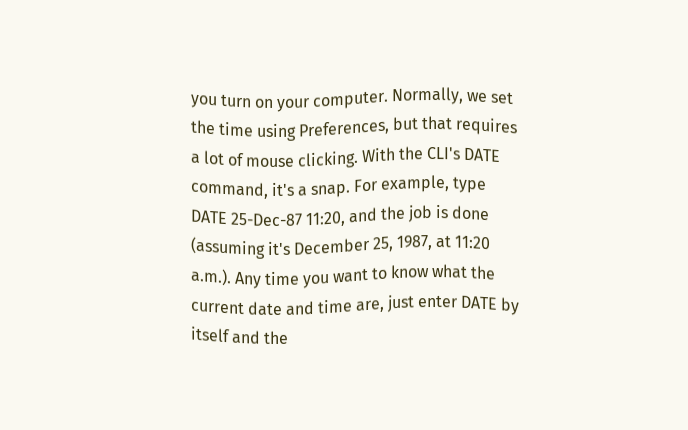you turn on your computer. Normally, we set the time using Preferences, but that requires a lot of mouse clicking. With the CLI's DATE command, it's a snap. For example, type DATE 25-Dec-87 11:20, and the job is done (assuming it's December 25, 1987, at 11:20 a.m.). Any time you want to know what the current date and time are, just enter DATE by itself and the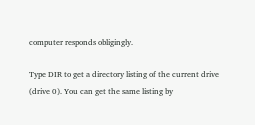computer responds obligingly.

Type DIR to get a directory listing of the current drive (drive 0). You can get the same listing by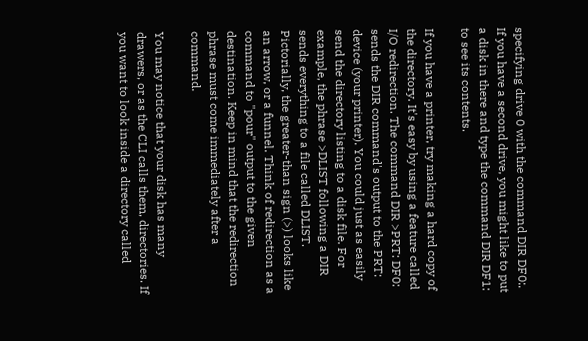specifying drive 0 with the command DIR DF0:. If you have a second drive, you might like to put a disk in there and type the command DIR DF1: to see its contents.

If you have a printer, try making a hard copy of the directory. It's easy by using a feature called I/O redirection. The command DIR >PRT: DF0: sends the DIR command's output to the PRT: device (your printer). You could just as easily send the directory listing to a disk file. For example, the phrase >DLIST following a DIR sends everything to a file called DLIST. Pictorially, the greater-than sign (>) looks like an arrow, or a funnel. Think of redirection as a command to "pour" output to the given destination. Keep in mind that the redirection phrase must come immediately after a command.

You may notice that your disk has many drawers, or as the CLI calls them, directories. If you want to look inside a directory called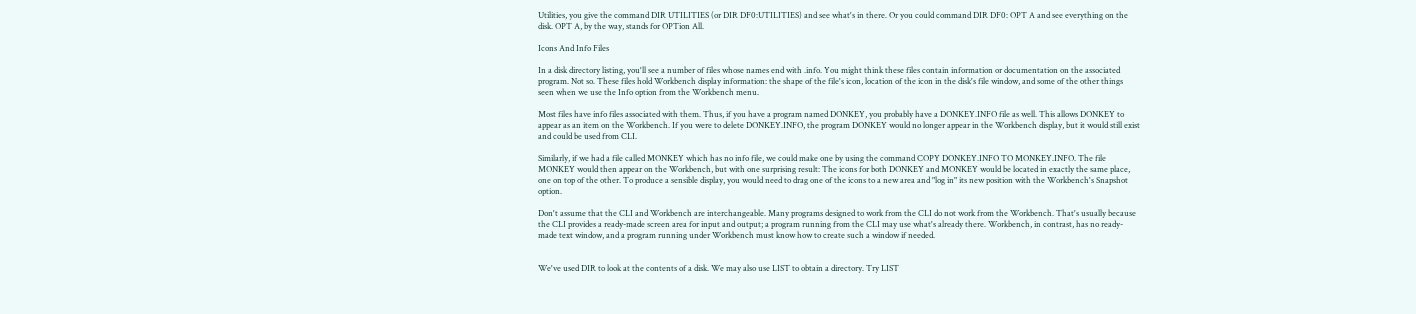Utilities, you give the command DIR UTILITIES (or DIR DF0:UTILITIES) and see what's in there. Or you could command DIR DF0: OPT A and see everything on the disk. OPT A, by the way, stands for OPTion All.

Icons And Info Files

In a disk directory listing, you'll see a number of files whose names end with .info. You might think these files contain information or documentation on the associated program. Not so. These files hold Workbench display information: the shape of the file's icon, location of the icon in the disk's file window, and some of the other things seen when we use the Info option from the Workbench menu.

Most files have info files associated with them. Thus, if you have a program named DONKEY, you probably have a DONKEY.INFO file as well. This allows DONKEY to appear as an item on the Workbench. If you were to delete DONKEY.INFO, the program DONKEY would no longer appear in the Workbench display, but it would still exist and could be used from CLI.

Similarly, if we had a file called MONKEY which has no info file, we could make one by using the command COPY DONKEY.INFO TO MONKEY.INFO. The file MONKEY would then appear on the Workbench, but with one surprising result: The icons for both DONKEY and MONKEY would be located in exactly the same place, one on top of the other. To produce a sensible display, you would need to drag one of the icons to a new area and "log in" its new position with the Workbench's Snapshot option.

Don't assume that the CLI and Workbench are interchangeable. Many programs designed to work from the CLI do not work from the Workbench. That's usually because the CLI provides a ready-made screen area for input and output; a program running from the CLI may use what's already there. Workbench, in contrast, has no ready-made text window, and a program running under Workbench must know how to create such a window if needed.


We've used DIR to look at the contents of a disk. We may also use LIST to obtain a directory. Try LIST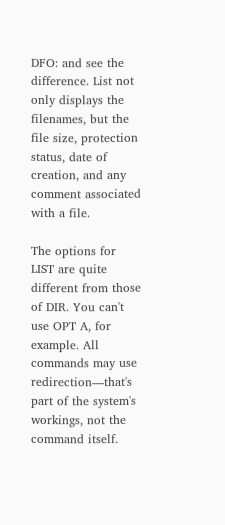DFO: and see the difference. List not only displays the filenames, but the file size, protection status, date of creation, and any comment associated with a file.

The options for LIST are quite different from those of DIR. You can't use OPT A, for example. All commands may use redirection—that's part of the system's workings, not the command itself.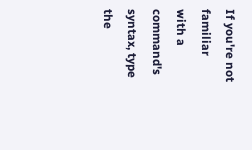If you're not familiar with a command's syntax, type the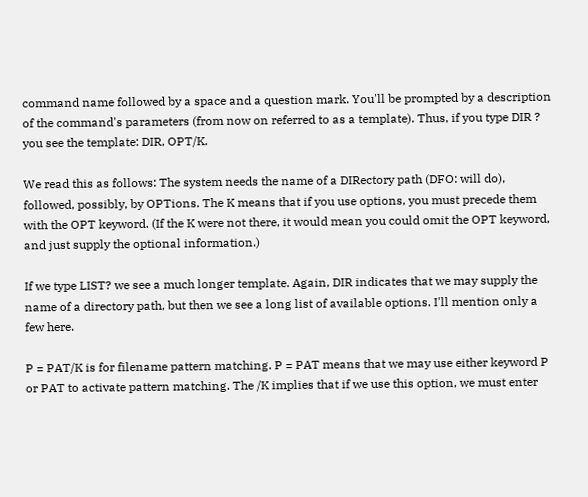command name followed by a space and a question mark. You'll be prompted by a description of the command's parameters (from now on referred to as a template). Thus, if you type DIR ? you see the template: DIR, OPT/K.

We read this as follows: The system needs the name of a DIRectory path (DFO: will do), followed, possibly, by OPTions. The K means that if you use options, you must precede them with the OPT keyword. (If the K were not there, it would mean you could omit the OPT keyword, and just supply the optional information.)

If we type LIST? we see a much longer template. Again, DIR indicates that we may supply the name of a directory path, but then we see a long list of available options. I'll mention only a few here.

P = PAT/K is for filename pattern matching. P = PAT means that we may use either keyword P or PAT to activate pattern matching. The /K implies that if we use this option, we must enter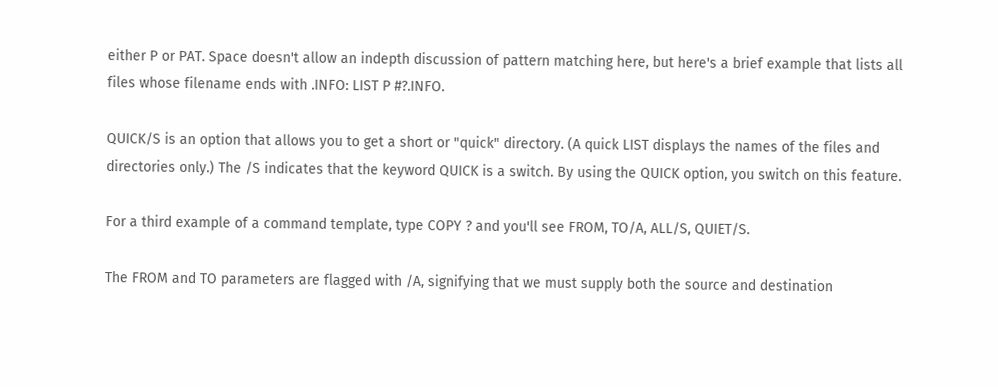either P or PAT. Space doesn't allow an indepth discussion of pattern matching here, but here's a brief example that lists all files whose filename ends with .INFO: LIST P #?.INFO.

QUICK/S is an option that allows you to get a short or "quick" directory. (A quick LIST displays the names of the files and directories only.) The /S indicates that the keyword QUICK is a switch. By using the QUICK option, you switch on this feature.

For a third example of a command template, type COPY ? and you'll see FROM, TO/A, ALL/S, QUIET/S.

The FROM and TO parameters are flagged with /A, signifying that we must supply both the source and destination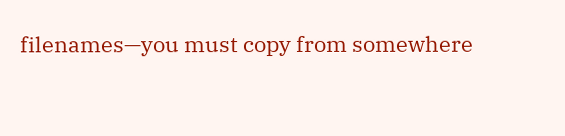filenames—you must copy from somewhere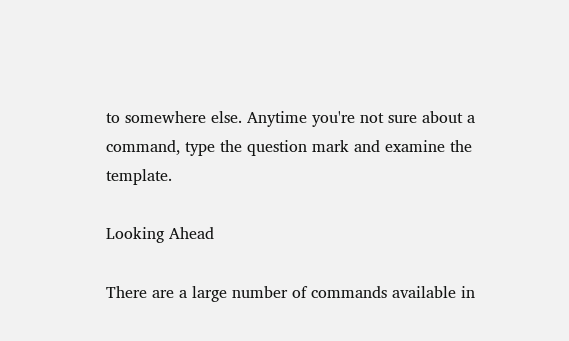to somewhere else. Anytime you're not sure about a command, type the question mark and examine the template.

Looking Ahead

There are a large number of commands available in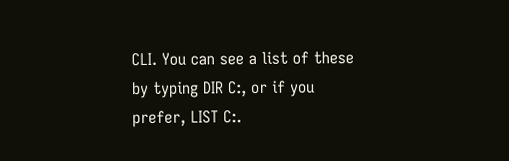CLI. You can see a list of these by typing DIR C:, or if you prefer, LIST C:.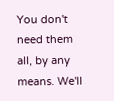You don't need them all, by any means. We'll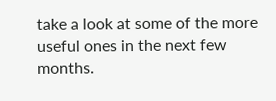take a look at some of the more useful ones in the next few months.